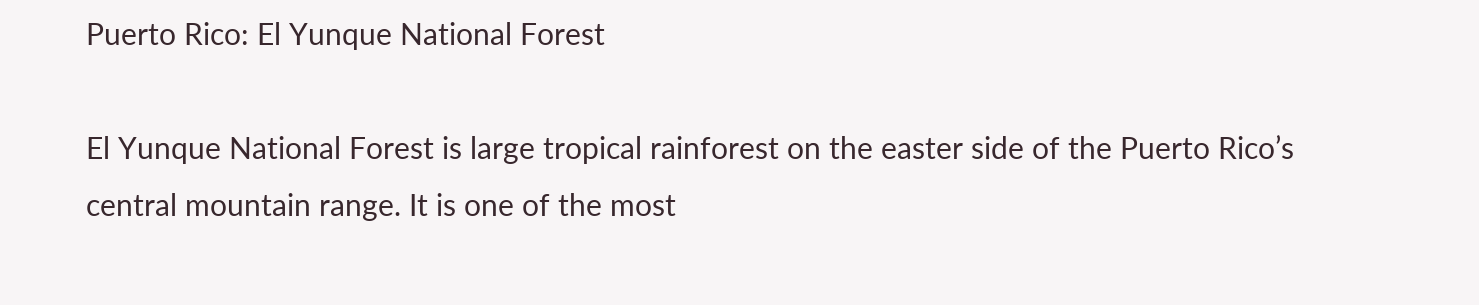Puerto Rico: El Yunque National Forest

El Yunque National Forest is large tropical rainforest on the easter side of the Puerto Rico’s central mountain range. It is one of the most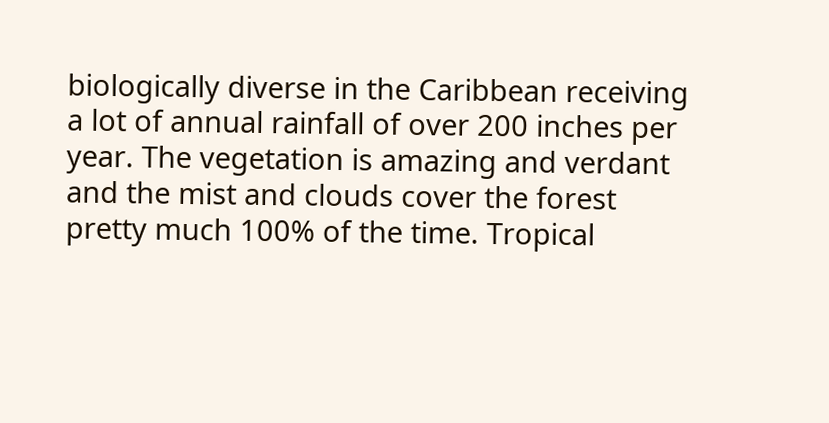biologically diverse in the Caribbean receiving a lot of annual rainfall of over 200 inches per year. The vegetation is amazing and verdant and the mist and clouds cover the forest pretty much 100% of the time. Tropical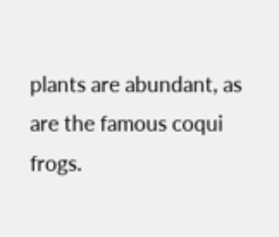plants are abundant, as are the famous coqui frogs.